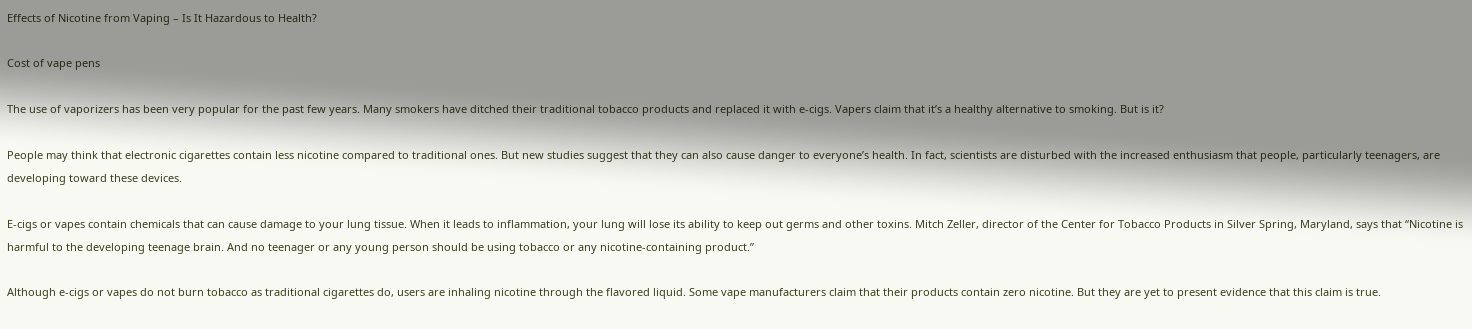Effects of Nicotine from Vaping – Is It Hazardous to Health?

Cost of vape pens

The use of vaporizers has been very popular for the past few years. Many smokers have ditched their traditional tobacco products and replaced it with e-cigs. Vapers claim that it’s a healthy alternative to smoking. But is it?

People may think that electronic cigarettes contain less nicotine compared to traditional ones. But new studies suggest that they can also cause danger to everyone’s health. In fact, scientists are disturbed with the increased enthusiasm that people, particularly teenagers, are developing toward these devices.

E-cigs or vapes contain chemicals that can cause damage to your lung tissue. When it leads to inflammation, your lung will lose its ability to keep out germs and other toxins. Mitch Zeller, director of the Center for Tobacco Products in Silver Spring, Maryland, says that “Nicotine is harmful to the developing teenage brain. And no teenager or any young person should be using tobacco or any nicotine-containing product.”

Although e-cigs or vapes do not burn tobacco as traditional cigarettes do, users are inhaling nicotine through the flavored liquid. Some vape manufacturers claim that their products contain zero nicotine. But they are yet to present evidence that this claim is true.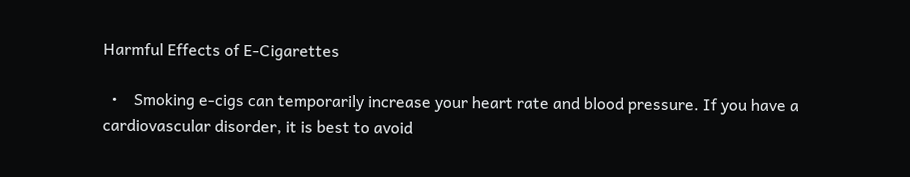Harmful Effects of E-Cigarettes

  •    Smoking e-cigs can temporarily increase your heart rate and blood pressure. If you have a cardiovascular disorder, it is best to avoid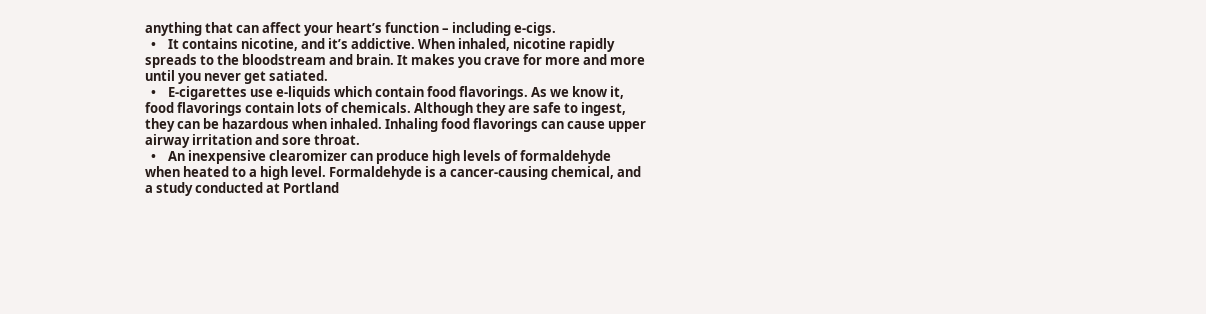anything that can affect your heart’s function – including e-cigs.
  •    It contains nicotine, and it’s addictive. When inhaled, nicotine rapidly spreads to the bloodstream and brain. It makes you crave for more and more until you never get satiated.
  •    E-cigarettes use e-liquids which contain food flavorings. As we know it, food flavorings contain lots of chemicals. Although they are safe to ingest, they can be hazardous when inhaled. Inhaling food flavorings can cause upper airway irritation and sore throat.
  •    An inexpensive clearomizer can produce high levels of formaldehyde when heated to a high level. Formaldehyde is a cancer-causing chemical, and a study conducted at Portland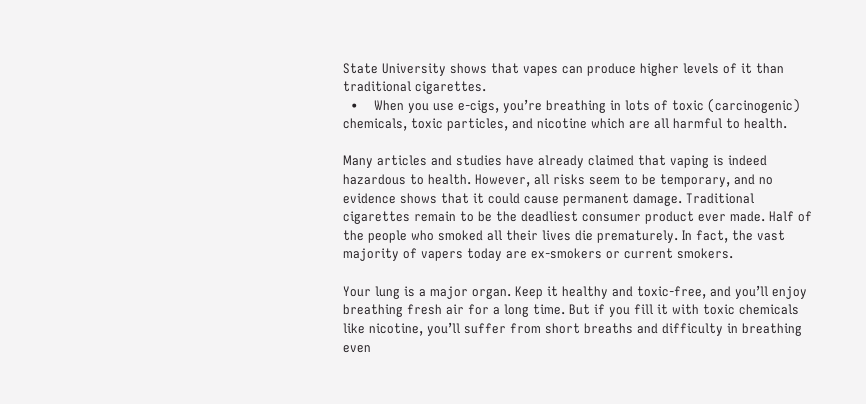State University shows that vapes can produce higher levels of it than traditional cigarettes.
  •    When you use e-cigs, you’re breathing in lots of toxic (carcinogenic) chemicals, toxic particles, and nicotine which are all harmful to health.

Many articles and studies have already claimed that vaping is indeed hazardous to health. However, all risks seem to be temporary, and no evidence shows that it could cause permanent damage. Traditional cigarettes remain to be the deadliest consumer product ever made. Half of the people who smoked all their lives die prematurely. In fact, the vast majority of vapers today are ex-smokers or current smokers.

Your lung is a major organ. Keep it healthy and toxic-free, and you’ll enjoy breathing fresh air for a long time. But if you fill it with toxic chemicals like nicotine, you’ll suffer from short breaths and difficulty in breathing even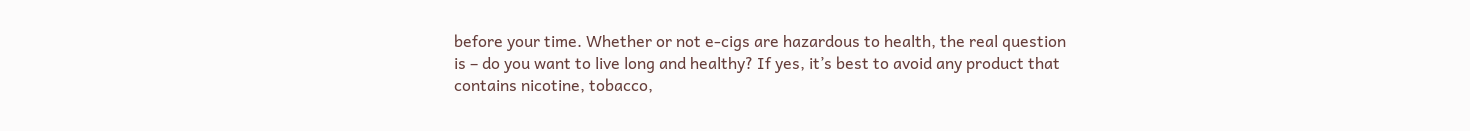before your time. Whether or not e-cigs are hazardous to health, the real question is – do you want to live long and healthy? If yes, it’s best to avoid any product that contains nicotine, tobacco,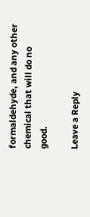formaldehyde, and any other chemical that will do no good.

Leave a Reply